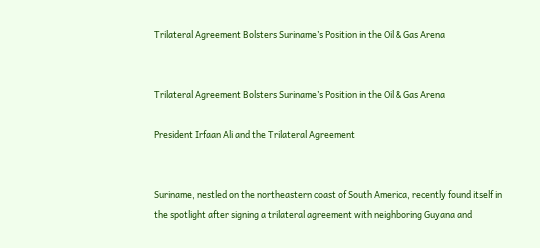Trilateral Agreement Bolsters Suriname’s Position in the Oil & Gas Arena


Trilateral Agreement Bolsters Suriname’s Position in the Oil & Gas Arena

President Irfaan Ali and the Trilateral Agreement


Suriname, nestled on the northeastern coast of South America, recently found itself in the spotlight after signing a trilateral agreement with neighboring Guyana and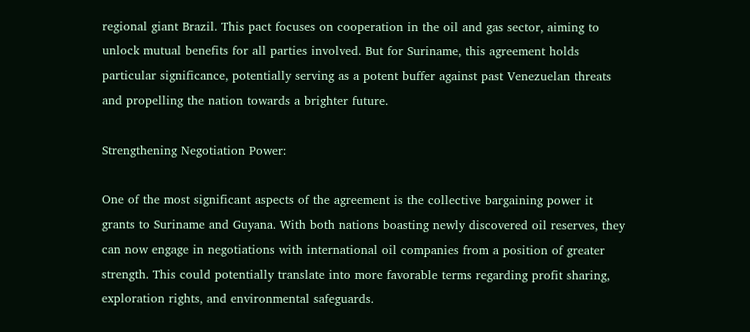regional giant Brazil. This pact focuses on cooperation in the oil and gas sector, aiming to unlock mutual benefits for all parties involved. But for Suriname, this agreement holds particular significance, potentially serving as a potent buffer against past Venezuelan threats and propelling the nation towards a brighter future.

Strengthening Negotiation Power:

One of the most significant aspects of the agreement is the collective bargaining power it grants to Suriname and Guyana. With both nations boasting newly discovered oil reserves, they can now engage in negotiations with international oil companies from a position of greater strength. This could potentially translate into more favorable terms regarding profit sharing, exploration rights, and environmental safeguards.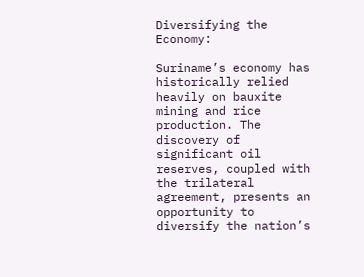Diversifying the Economy:

Suriname’s economy has historically relied heavily on bauxite mining and rice production. The discovery of significant oil reserves, coupled with the trilateral agreement, presents an opportunity to diversify the nation’s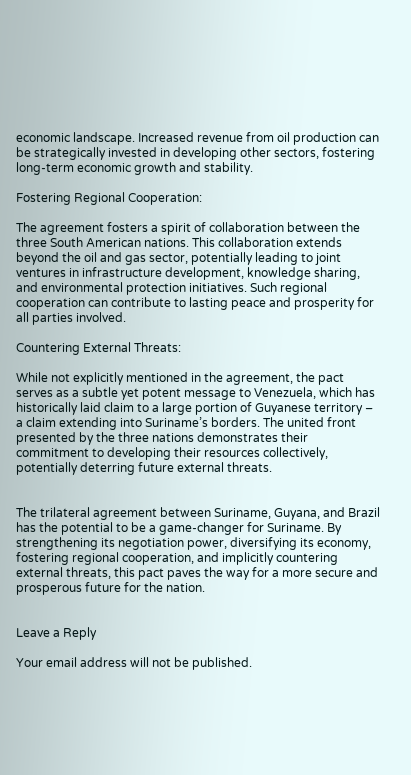economic landscape. Increased revenue from oil production can be strategically invested in developing other sectors, fostering long-term economic growth and stability.

Fostering Regional Cooperation:

The agreement fosters a spirit of collaboration between the three South American nations. This collaboration extends beyond the oil and gas sector, potentially leading to joint ventures in infrastructure development, knowledge sharing, and environmental protection initiatives. Such regional cooperation can contribute to lasting peace and prosperity for all parties involved.

Countering External Threats:

While not explicitly mentioned in the agreement, the pact serves as a subtle yet potent message to Venezuela, which has historically laid claim to a large portion of Guyanese territory – a claim extending into Suriname’s borders. The united front presented by the three nations demonstrates their commitment to developing their resources collectively, potentially deterring future external threats.


The trilateral agreement between Suriname, Guyana, and Brazil has the potential to be a game-changer for Suriname. By strengthening its negotiation power, diversifying its economy, fostering regional cooperation, and implicitly countering external threats, this pact paves the way for a more secure and prosperous future for the nation.


Leave a Reply

Your email address will not be published.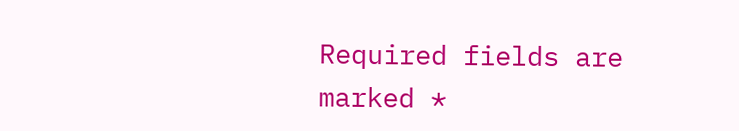Required fields are marked *